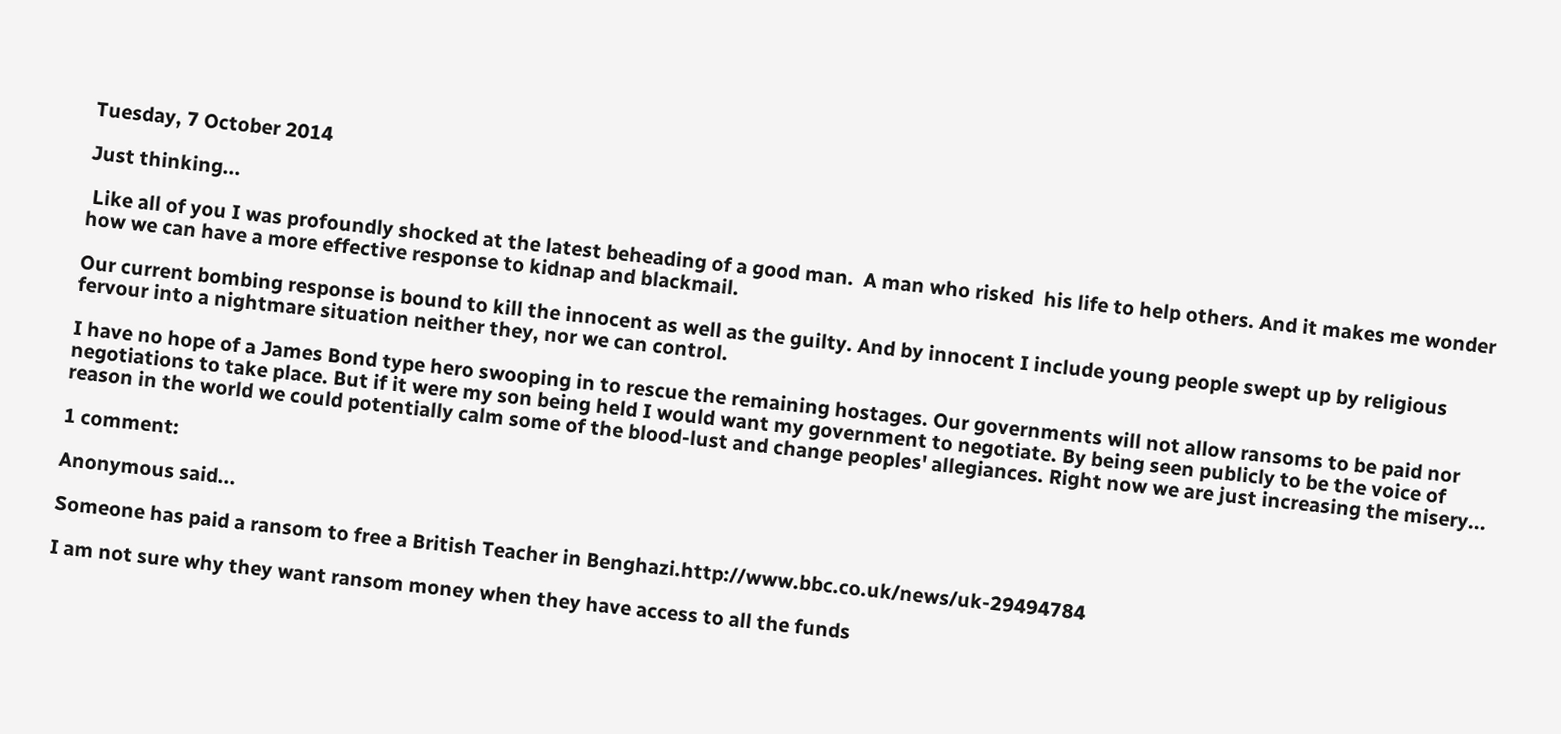Tuesday, 7 October 2014

Just thinking...

 Like all of you I was profoundly shocked at the latest beheading of a good man.  A man who risked  his life to help others. And it makes me wonder how we can have a more effective response to kidnap and blackmail.

Our current bombing response is bound to kill the innocent as well as the guilty. And by innocent I include young people swept up by religious fervour into a nightmare situation neither they, nor we can control.

I have no hope of a James Bond type hero swooping in to rescue the remaining hostages. Our governments will not allow ransoms to be paid nor negotiations to take place. But if it were my son being held I would want my government to negotiate. By being seen publicly to be the voice of reason in the world we could potentially calm some of the blood-lust and change peoples' allegiances. Right now we are just increasing the misery...

1 comment:

Anonymous said...

Someone has paid a ransom to free a British Teacher in Benghazi.http://www.bbc.co.uk/news/uk-29494784

I am not sure why they want ransom money when they have access to all the funds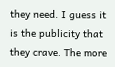they need. I guess it is the publicity that they crave. The more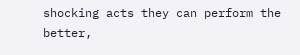shocking acts they can perform the better,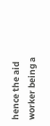hence the aid worker being a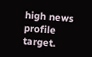high news profile target.